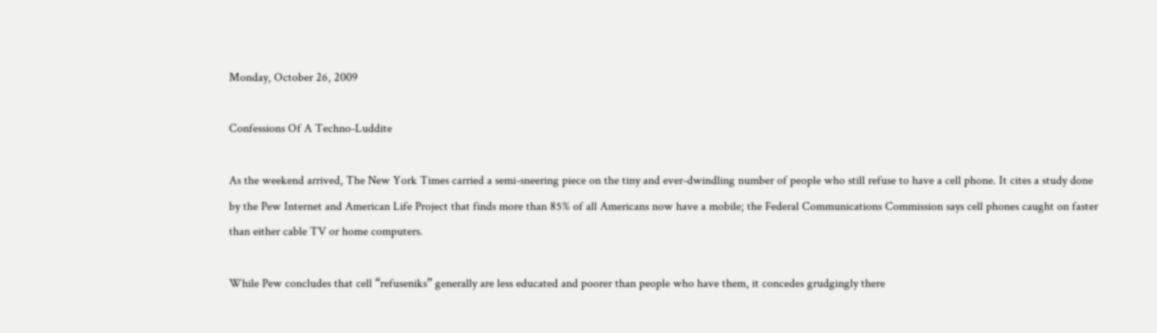Monday, October 26, 2009

Confessions Of A Techno-Luddite

As the weekend arrived, The New York Times carried a semi-sneering piece on the tiny and ever-dwindling number of people who still refuse to have a cell phone. It cites a study done by the Pew Internet and American Life Project that finds more than 85% of all Americans now have a mobile; the Federal Communications Commission says cell phones caught on faster than either cable TV or home computers.

While Pew concludes that cell “refuseniks” generally are less educated and poorer than people who have them, it concedes grudgingly there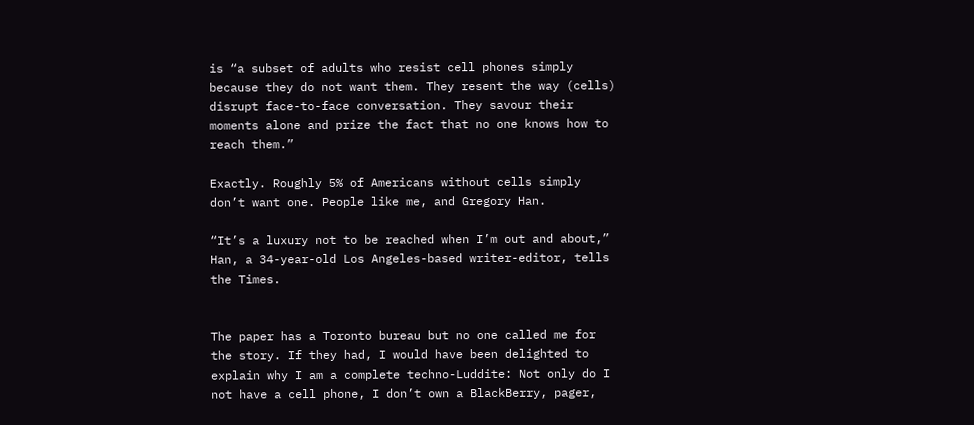is “a subset of adults who resist cell phones simply because they do not want them. They resent the way (cells) disrupt face-to-face conversation. They savour their moments alone and prize the fact that no one knows how to reach them.”

Exactly. Roughly 5% of Americans without cells simply don’t want one. People like me, and Gregory Han.

“It’s a luxury not to be reached when I’m out and about,” Han, a 34-year-old Los Angeles-based writer-editor, tells the Times.


The paper has a Toronto bureau but no one called me for the story. If they had, I would have been delighted to explain why I am a complete techno-Luddite: Not only do I not have a cell phone, I don’t own a BlackBerry, pager,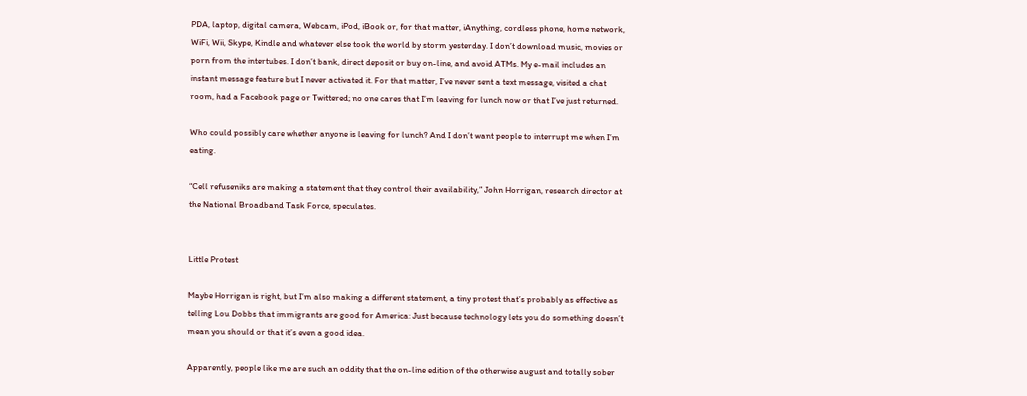PDA, laptop, digital camera, Webcam, iPod, iBook or, for that matter, iAnything, cordless phone, home network, WiFi, Wii, Skype, Kindle and whatever else took the world by storm yesterday. I don’t download music, movies or porn from the intertubes. I don’t bank, direct deposit or buy on-line, and avoid ATMs. My e-mail includes an instant message feature but I never activated it. For that matter, I’ve never sent a text message, visited a chat room, had a Facebook page or Twittered; no one cares that I’m leaving for lunch now or that I’ve just returned.

Who could possibly care whether anyone is leaving for lunch? And I don’t want people to interrupt me when I’m eating.

“Cell refuseniks are making a statement that they control their availability,” John Horrigan, research director at the National Broadband Task Force, speculates.


Little Protest

Maybe Horrigan is right, but I’m also making a different statement, a tiny protest that’s probably as effective as telling Lou Dobbs that immigrants are good for America: Just because technology lets you do something doesn’t mean you should or that it’s even a good idea.

Apparently, people like me are such an oddity that the on-line edition of the otherwise august and totally sober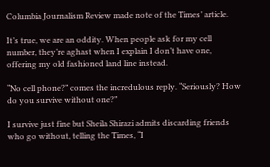Columbia Journalism Review made note of the Times’ article.

It’s true, we are an oddity. When people ask for my cell number, they’re aghast when I explain I don’t have one, offering my old fashioned land line instead.

“No cell phone?” comes the incredulous reply. “Seriously? How do you survive without one?”

I survive just fine but Sheila Shirazi admits discarding friends who go without, telling the Times, “I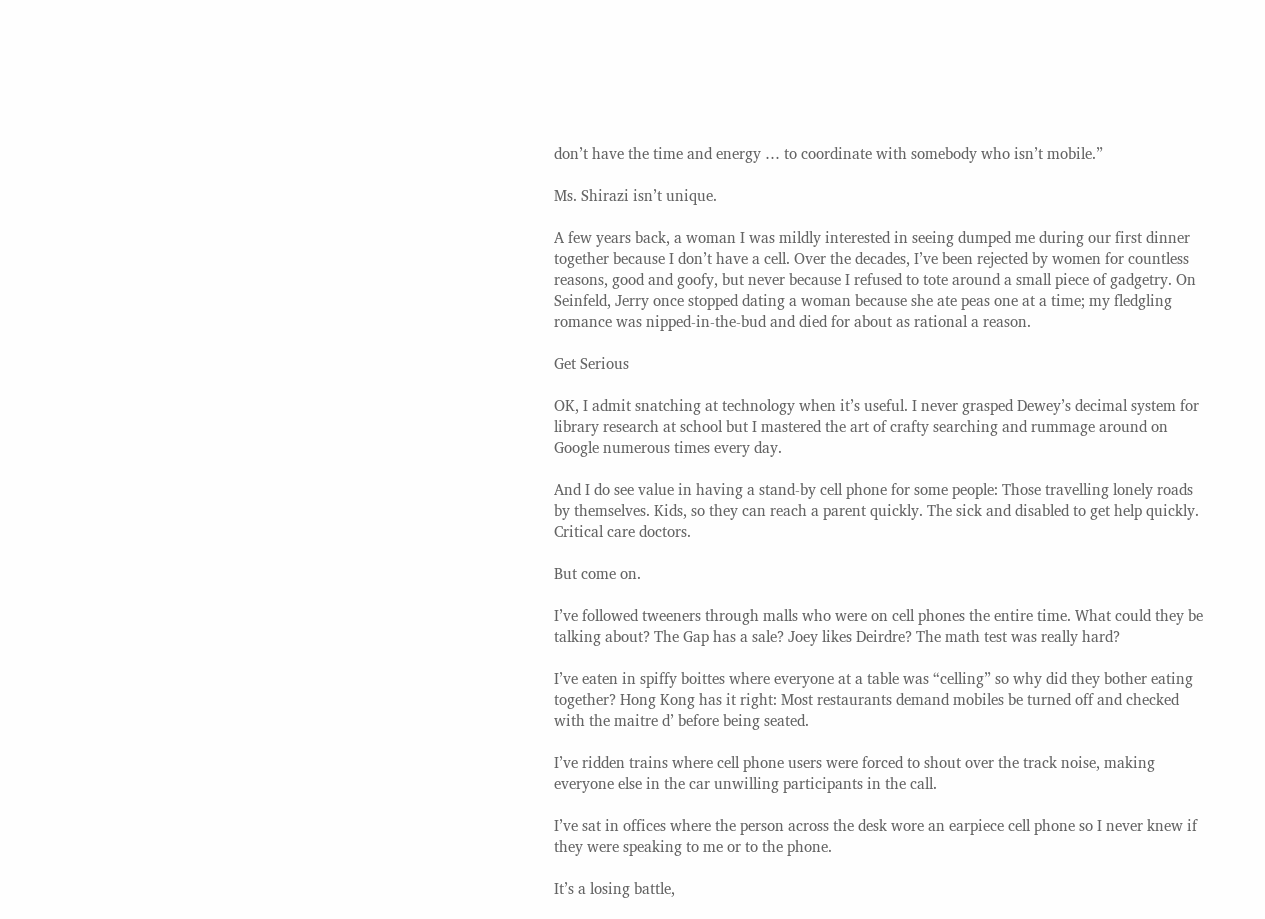don’t have the time and energy … to coordinate with somebody who isn’t mobile.”

Ms. Shirazi isn’t unique.

A few years back, a woman I was mildly interested in seeing dumped me during our first dinner together because I don’t have a cell. Over the decades, I’ve been rejected by women for countless reasons, good and goofy, but never because I refused to tote around a small piece of gadgetry. On Seinfeld, Jerry once stopped dating a woman because she ate peas one at a time; my fledgling romance was nipped-in-the-bud and died for about as rational a reason.

Get Serious

OK, I admit snatching at technology when it’s useful. I never grasped Dewey’s decimal system for library research at school but I mastered the art of crafty searching and rummage around on Google numerous times every day.

And I do see value in having a stand-by cell phone for some people: Those travelling lonely roads by themselves. Kids, so they can reach a parent quickly. The sick and disabled to get help quickly. Critical care doctors.

But come on.

I’ve followed tweeners through malls who were on cell phones the entire time. What could they be talking about? The Gap has a sale? Joey likes Deirdre? The math test was really hard?

I’ve eaten in spiffy boittes where everyone at a table was “celling” so why did they bother eating together? Hong Kong has it right: Most restaurants demand mobiles be turned off and checked with the maitre d’ before being seated.

I’ve ridden trains where cell phone users were forced to shout over the track noise, making everyone else in the car unwilling participants in the call.

I’ve sat in offices where the person across the desk wore an earpiece cell phone so I never knew if they were speaking to me or to the phone.

It’s a losing battle,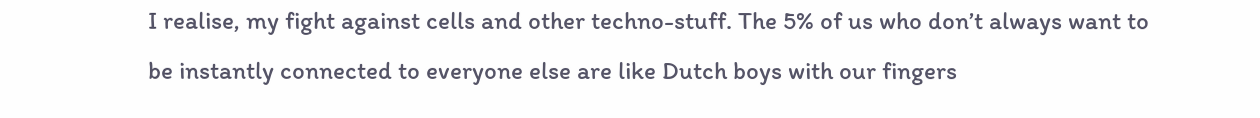I realise, my fight against cells and other techno-stuff. The 5% of us who don’t always want to be instantly connected to everyone else are like Dutch boys with our fingers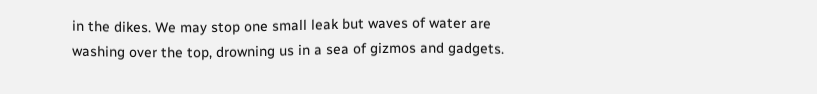in the dikes. We may stop one small leak but waves of water are washing over the top, drowning us in a sea of gizmos and gadgets.